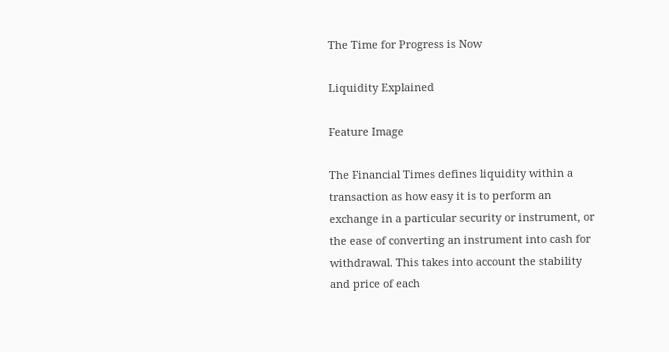The Time for Progress is Now

Liquidity Explained

Feature Image

The Financial Times defines liquidity within a transaction as how easy it is to perform an exchange in a particular security or instrument, or the ease of converting an instrument into cash for withdrawal. This takes into account the stability and price of each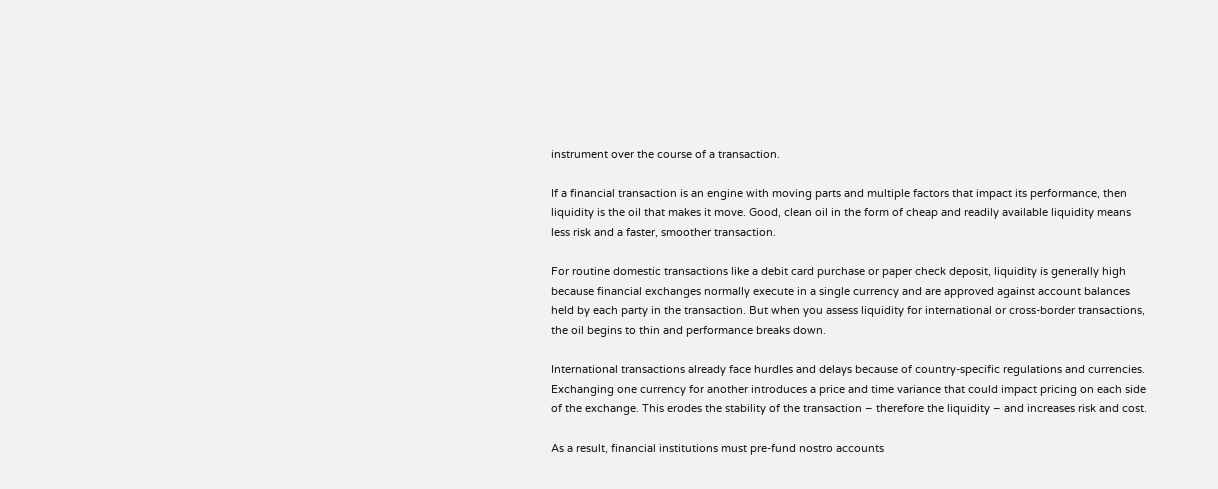instrument over the course of a transaction.

If a financial transaction is an engine with moving parts and multiple factors that impact its performance, then liquidity is the oil that makes it move. Good, clean oil in the form of cheap and readily available liquidity means less risk and a faster, smoother transaction.

For routine domestic transactions like a debit card purchase or paper check deposit, liquidity is generally high because financial exchanges normally execute in a single currency and are approved against account balances held by each party in the transaction. But when you assess liquidity for international or cross-border transactions, the oil begins to thin and performance breaks down.

International transactions already face hurdles and delays because of country-specific regulations and currencies. Exchanging one currency for another introduces a price and time variance that could impact pricing on each side of the exchange. This erodes the stability of the transaction – therefore the liquidity – and increases risk and cost.

As a result, financial institutions must pre-fund nostro accounts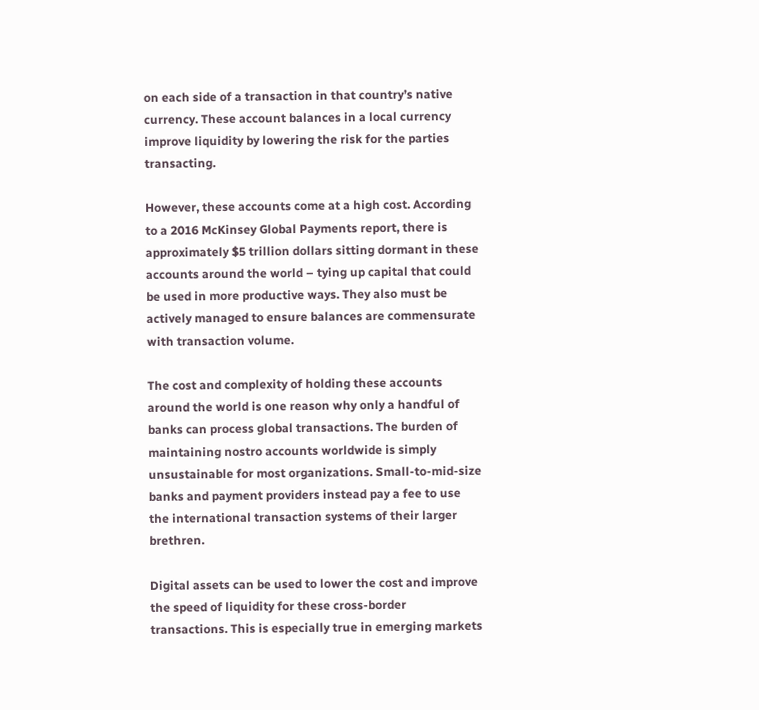on each side of a transaction in that country’s native currency. These account balances in a local currency improve liquidity by lowering the risk for the parties transacting.

However, these accounts come at a high cost. According to a 2016 McKinsey Global Payments report, there is approximately $5 trillion dollars sitting dormant in these accounts around the world – tying up capital that could be used in more productive ways. They also must be actively managed to ensure balances are commensurate with transaction volume.

The cost and complexity of holding these accounts around the world is one reason why only a handful of banks can process global transactions. The burden of maintaining nostro accounts worldwide is simply unsustainable for most organizations. Small-to-mid-size banks and payment providers instead pay a fee to use the international transaction systems of their larger brethren.

Digital assets can be used to lower the cost and improve the speed of liquidity for these cross-border transactions. This is especially true in emerging markets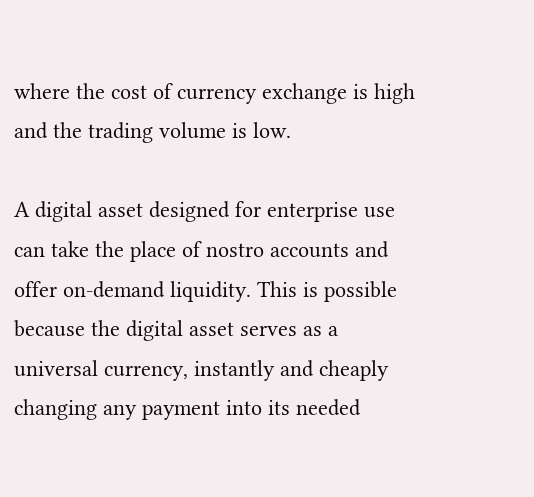where the cost of currency exchange is high and the trading volume is low.

A digital asset designed for enterprise use can take the place of nostro accounts and offer on-demand liquidity. This is possible because the digital asset serves as a universal currency, instantly and cheaply changing any payment into its needed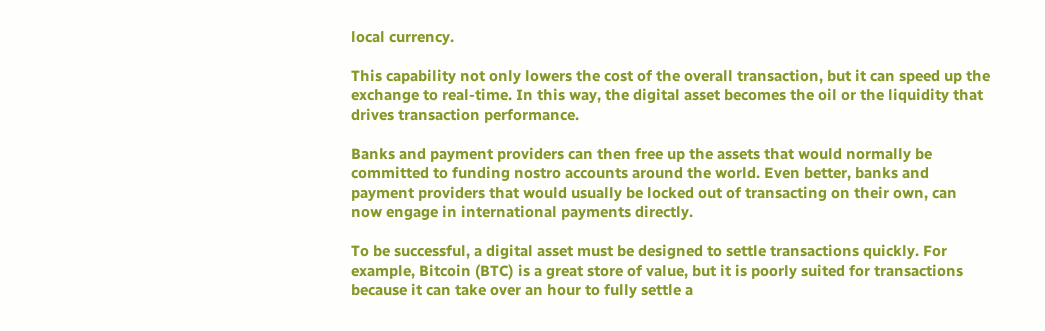local currency.

This capability not only lowers the cost of the overall transaction, but it can speed up the exchange to real-time. In this way, the digital asset becomes the oil or the liquidity that drives transaction performance.

Banks and payment providers can then free up the assets that would normally be committed to funding nostro accounts around the world. Even better, banks and payment providers that would usually be locked out of transacting on their own, can now engage in international payments directly.

To be successful, a digital asset must be designed to settle transactions quickly. For example, Bitcoin (BTC) is a great store of value, but it is poorly suited for transactions because it can take over an hour to fully settle a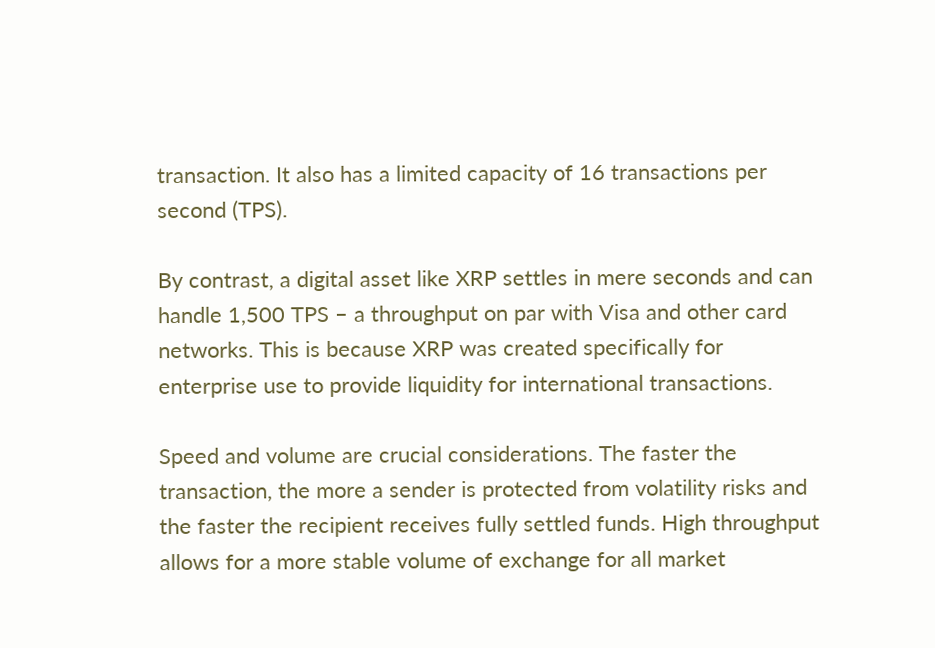transaction. It also has a limited capacity of 16 transactions per second (TPS).

By contrast, a digital asset like XRP settles in mere seconds and can handle 1,500 TPS – a throughput on par with Visa and other card networks. This is because XRP was created specifically for enterprise use to provide liquidity for international transactions.

Speed and volume are crucial considerations. The faster the transaction, the more a sender is protected from volatility risks and the faster the recipient receives fully settled funds. High throughput allows for a more stable volume of exchange for all market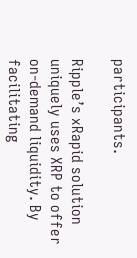participants.

Ripple’s xRapid solution uniquely uses XRP to offer on-demand liquidity. By facilitating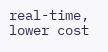real-time, lower cost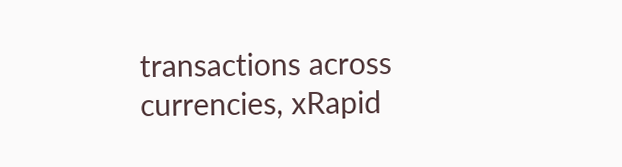transactions across currencies, xRapid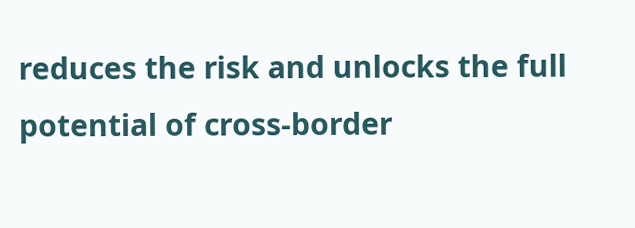reduces the risk and unlocks the full potential of cross-border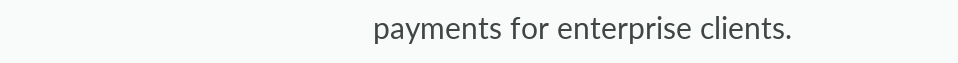payments for enterprise clients.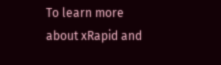To learn more about xRapid and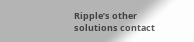Ripple’s other solutions contact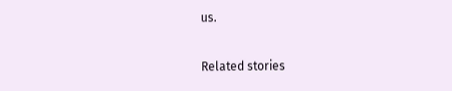us.

Related stories